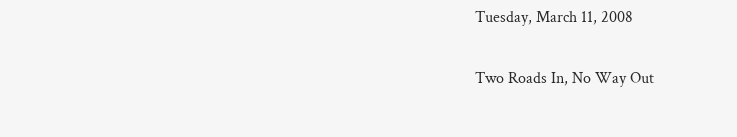Tuesday, March 11, 2008

Two Roads In, No Way Out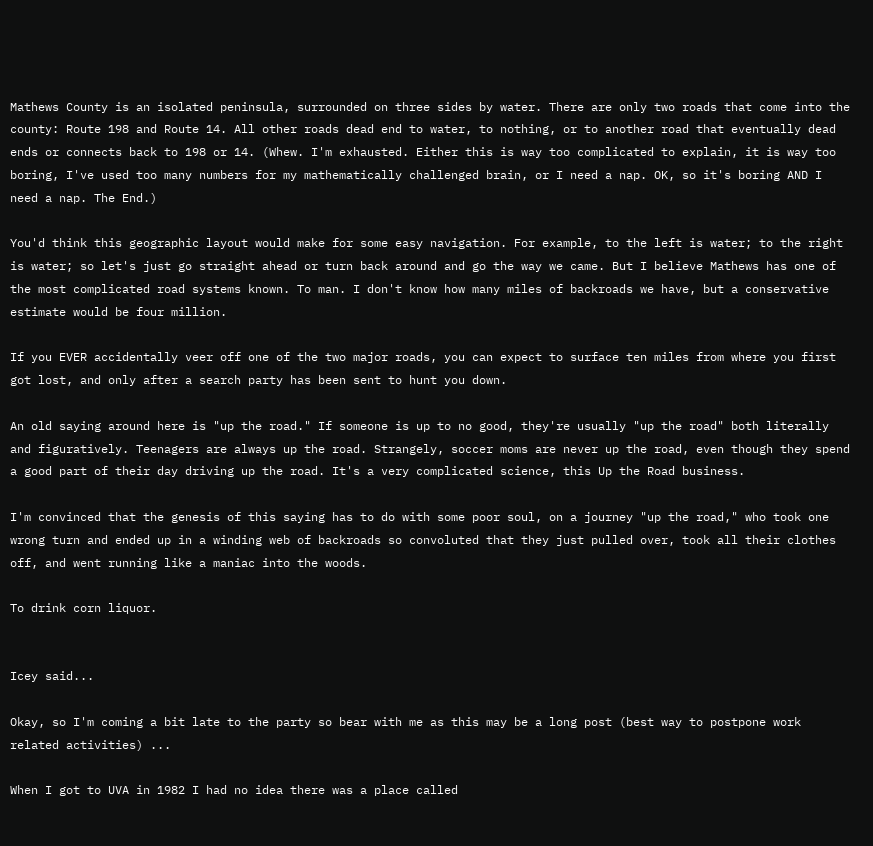Mathews County is an isolated peninsula, surrounded on three sides by water. There are only two roads that come into the county: Route 198 and Route 14. All other roads dead end to water, to nothing, or to another road that eventually dead ends or connects back to 198 or 14. (Whew. I'm exhausted. Either this is way too complicated to explain, it is way too boring, I've used too many numbers for my mathematically challenged brain, or I need a nap. OK, so it's boring AND I need a nap. The End.)

You'd think this geographic layout would make for some easy navigation. For example, to the left is water; to the right is water; so let's just go straight ahead or turn back around and go the way we came. But I believe Mathews has one of the most complicated road systems known. To man. I don't know how many miles of backroads we have, but a conservative estimate would be four million.

If you EVER accidentally veer off one of the two major roads, you can expect to surface ten miles from where you first got lost, and only after a search party has been sent to hunt you down.

An old saying around here is "up the road." If someone is up to no good, they're usually "up the road" both literally and figuratively. Teenagers are always up the road. Strangely, soccer moms are never up the road, even though they spend a good part of their day driving up the road. It's a very complicated science, this Up the Road business.

I'm convinced that the genesis of this saying has to do with some poor soul, on a journey "up the road," who took one wrong turn and ended up in a winding web of backroads so convoluted that they just pulled over, took all their clothes off, and went running like a maniac into the woods.

To drink corn liquor.


Icey said...

Okay, so I'm coming a bit late to the party so bear with me as this may be a long post (best way to postpone work related activities) ...

When I got to UVA in 1982 I had no idea there was a place called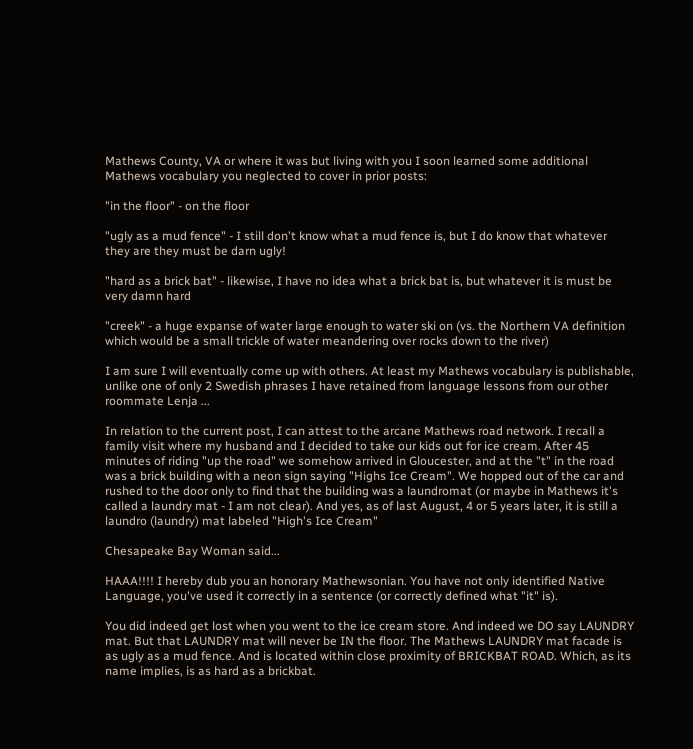Mathews County, VA or where it was but living with you I soon learned some additional Mathews vocabulary you neglected to cover in prior posts:

"in the floor" - on the floor

"ugly as a mud fence" - I still don't know what a mud fence is, but I do know that whatever they are they must be darn ugly!

"hard as a brick bat" - likewise, I have no idea what a brick bat is, but whatever it is must be very damn hard

"creek" - a huge expanse of water large enough to water ski on (vs. the Northern VA definition which would be a small trickle of water meandering over rocks down to the river)

I am sure I will eventually come up with others. At least my Mathews vocabulary is publishable, unlike one of only 2 Swedish phrases I have retained from language lessons from our other roommate Lenja ...

In relation to the current post, I can attest to the arcane Mathews road network. I recall a family visit where my husband and I decided to take our kids out for ice cream. After 45 minutes of riding "up the road" we somehow arrived in Gloucester, and at the "t" in the road was a brick building with a neon sign saying "Highs Ice Cream". We hopped out of the car and rushed to the door only to find that the building was a laundromat (or maybe in Mathews it's called a laundry mat - I am not clear). And yes, as of last August, 4 or 5 years later, it is still a laundro (laundry) mat labeled "High's Ice Cream"

Chesapeake Bay Woman said...

HAAA!!!! I hereby dub you an honorary Mathewsonian. You have not only identified Native Language, you've used it correctly in a sentence (or correctly defined what "it" is).

You did indeed get lost when you went to the ice cream store. And indeed we DO say LAUNDRY mat. But that LAUNDRY mat will never be IN the floor. The Mathews LAUNDRY mat facade is as ugly as a mud fence. And is located within close proximity of BRICKBAT ROAD. Which, as its name implies, is as hard as a brickbat.